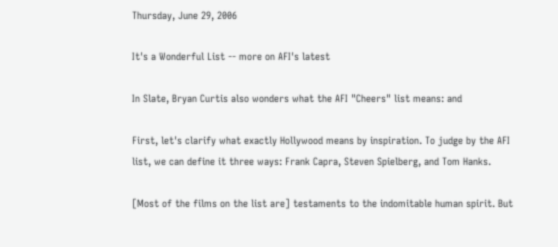Thursday, June 29, 2006

It's a Wonderful List -- more on AFI's latest

In Slate, Bryan Curtis also wonders what the AFI "Cheers" list means: and

First, let's clarify what exactly Hollywood means by inspiration. To judge by the AFI list, we can define it three ways: Frank Capra, Steven Spielberg, and Tom Hanks.

[Most of the films on the list are] testaments to the indomitable human spirit. But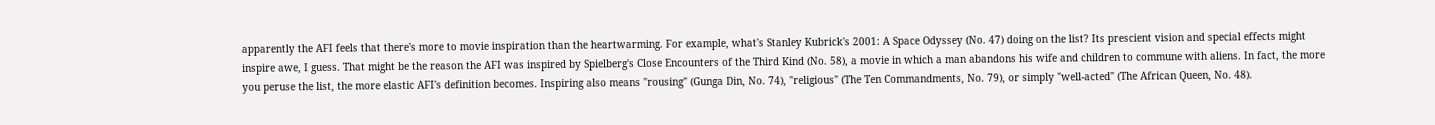apparently the AFI feels that there's more to movie inspiration than the heartwarming. For example, what's Stanley Kubrick's 2001: A Space Odyssey (No. 47) doing on the list? Its prescient vision and special effects might inspire awe, I guess. That might be the reason the AFI was inspired by Spielberg's Close Encounters of the Third Kind (No. 58), a movie in which a man abandons his wife and children to commune with aliens. In fact, the more you peruse the list, the more elastic AFI's definition becomes. Inspiring also means "rousing" (Gunga Din, No. 74), "religious" (The Ten Commandments, No. 79), or simply "well-acted" (The African Queen, No. 48).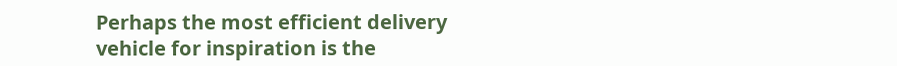Perhaps the most efficient delivery vehicle for inspiration is the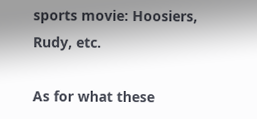sports movie: Hoosiers, Rudy, etc.

As for what these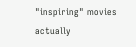"inspiring" movies actually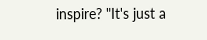inspire? "It's just a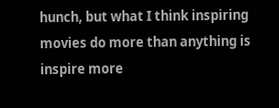hunch, but what I think inspiring movies do more than anything is inspire more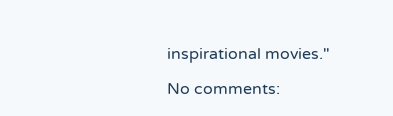inspirational movies."

No comments: